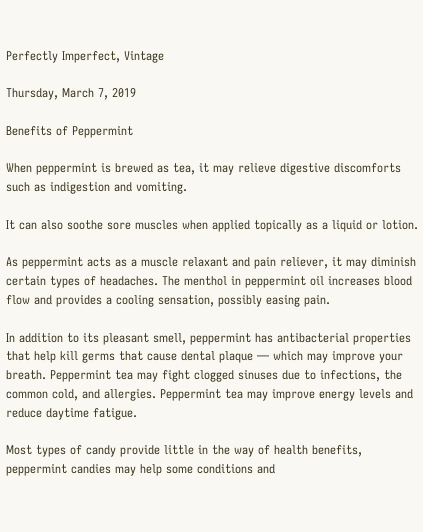Perfectly Imperfect, Vintage

Thursday, March 7, 2019

Benefits of Peppermint

When peppermint is brewed as tea, it may relieve digestive discomforts such as indigestion and vomiting.

It can also soothe sore muscles when applied topically as a liquid or lotion.

As peppermint acts as a muscle relaxant and pain reliever, it may diminish certain types of headaches. The menthol in peppermint oil increases blood flow and provides a cooling sensation, possibly easing pain.

In addition to its pleasant smell, peppermint has antibacterial properties that help kill germs that cause dental plaque — which may improve your breath. Peppermint tea may fight clogged sinuses due to infections, the common cold, and allergies. Peppermint tea may improve energy levels and reduce daytime fatigue.

Most types of candy provide little in the way of health benefits, peppermint candies may help some conditions and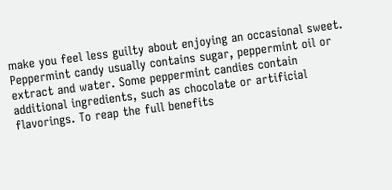make you feel less guilty about enjoying an occasional sweet. Peppermint candy usually contains sugar, peppermint oil or extract and water. Some peppermint candies contain additional ingredients, such as chocolate or artificial flavorings. To reap the full benefits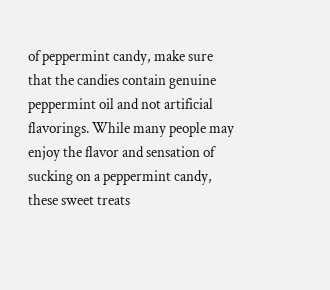of peppermint candy, make sure that the candies contain genuine peppermint oil and not artificial flavorings. While many people may enjoy the flavor and sensation of sucking on a peppermint candy, these sweet treats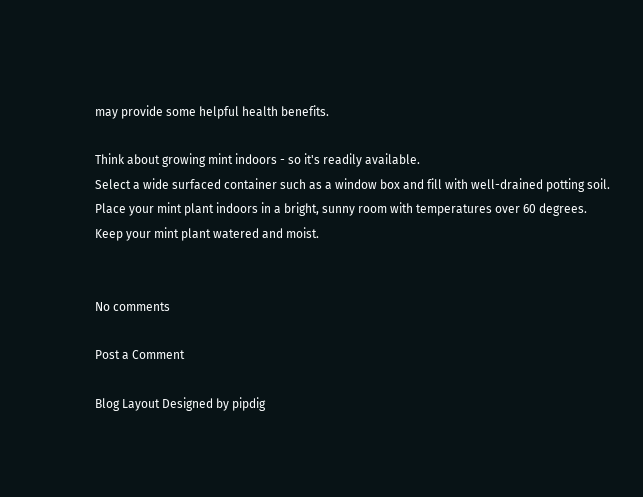may provide some helpful health benefits.

Think about growing mint indoors - so it's readily available.
Select a wide surfaced container such as a window box and fill with well-drained potting soil.
Place your mint plant indoors in a bright, sunny room with temperatures over 60 degrees.
Keep your mint plant watered and moist.


No comments

Post a Comment

Blog Layout Designed by pipdig